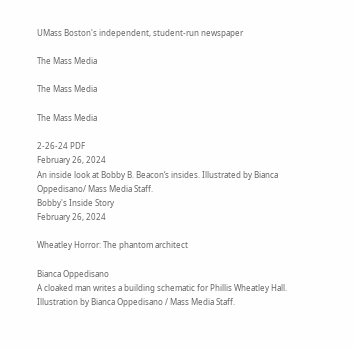UMass Boston's independent, student-run newspaper

The Mass Media

The Mass Media

The Mass Media

2-26-24 PDF
February 26, 2024
An inside look at Bobby B. Beacon’s insides. Illustrated by Bianca Oppedisano/ Mass Media Staff.
Bobby's Inside Story
February 26, 2024

Wheatley Horror: The phantom architect

Bianca Oppedisano
A cloaked man writes a building schematic for Phillis Wheatley Hall. Illustration by Bianca Oppedisano / Mass Media Staff.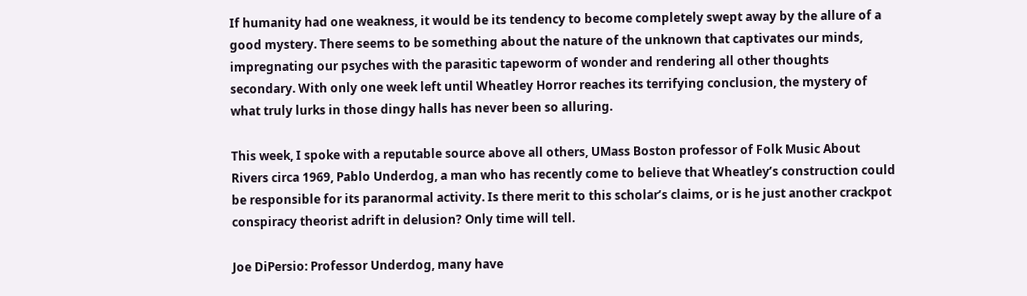If humanity had one weakness, it would be its tendency to become completely swept away by the allure of a good mystery. There seems to be something about the nature of the unknown that captivates our minds, impregnating our psyches with the parasitic tapeworm of wonder and rendering all other thoughts secondary. With only one week left until Wheatley Horror reaches its terrifying conclusion, the mystery of what truly lurks in those dingy halls has never been so alluring.

This week, I spoke with a reputable source above all others, UMass Boston professor of Folk Music About Rivers circa 1969, Pablo Underdog, a man who has recently come to believe that Wheatley’s construction could be responsible for its paranormal activity. Is there merit to this scholar’s claims, or is he just another crackpot conspiracy theorist adrift in delusion? Only time will tell.

Joe DiPersio: Professor Underdog, many have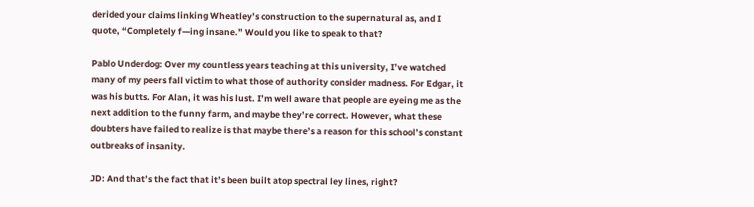derided your claims linking Wheatley’s construction to the supernatural as, and I quote, “Completely f—ing insane.” Would you like to speak to that?

Pablo Underdog: Over my countless years teaching at this university, I’ve watched many of my peers fall victim to what those of authority consider madness. For Edgar, it was his butts. For Alan, it was his lust. I’m well aware that people are eyeing me as the next addition to the funny farm, and maybe they’re correct. However, what these doubters have failed to realize is that maybe there’s a reason for this school’s constant outbreaks of insanity.

JD: And that’s the fact that it’s been built atop spectral ley lines, right?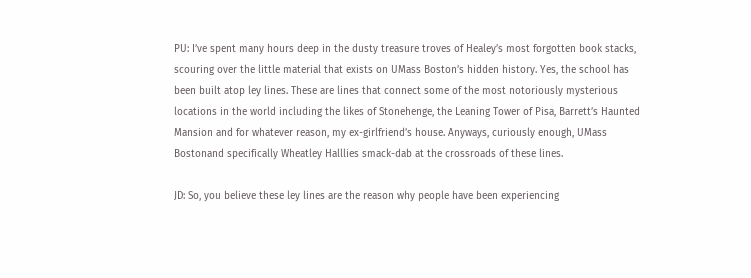PU: I’ve spent many hours deep in the dusty treasure troves of Healey’s most forgotten book stacks, scouring over the little material that exists on UMass Boston’s hidden history. Yes, the school has been built atop ley lines. These are lines that connect some of the most notoriously mysterious locations in the world including the likes of Stonehenge, the Leaning Tower of Pisa, Barrett’s Haunted Mansion and for whatever reason, my ex-girlfriend’s house. Anyways, curiously enough, UMass Bostonand specifically Wheatley Halllies smack-dab at the crossroads of these lines.

JD: So, you believe these ley lines are the reason why people have been experiencing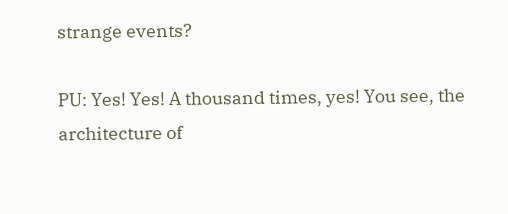strange events?

PU: Yes! Yes! A thousand times, yes! You see, the architecture of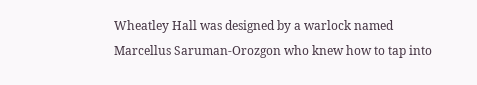Wheatley Hall was designed by a warlock named Marcellus Saruman-Orozgon who knew how to tap into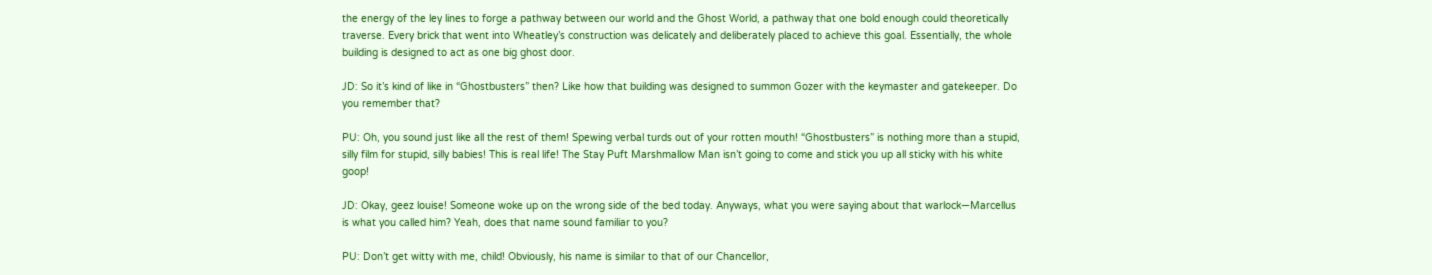the energy of the ley lines to forge a pathway between our world and the Ghost World, a pathway that one bold enough could theoretically traverse. Every brick that went into Wheatley’s construction was delicately and deliberately placed to achieve this goal. Essentially, the whole building is designed to act as one big ghost door.

JD: So it’s kind of like in “Ghostbusters” then? Like how that building was designed to summon Gozer with the keymaster and gatekeeper. Do you remember that?

PU: Oh, you sound just like all the rest of them! Spewing verbal turds out of your rotten mouth! “Ghostbusters” is nothing more than a stupid, silly film for stupid, silly babies! This is real life! The Stay Puft Marshmallow Man isn’t going to come and stick you up all sticky with his white goop!

JD: Okay, geez louise! Someone woke up on the wrong side of the bed today. Anyways, what you were saying about that warlock—Marcellus is what you called him? Yeah, does that name sound familiar to you?

PU: Don’t get witty with me, child! Obviously, his name is similar to that of our Chancellor,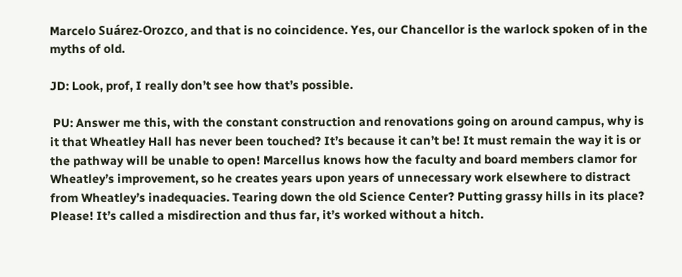Marcelo Suárez-Orozco, and that is no coincidence. Yes, our Chancellor is the warlock spoken of in the myths of old.

JD: Look, prof, I really don’t see how that’s possible.

 PU: Answer me this, with the constant construction and renovations going on around campus, why is it that Wheatley Hall has never been touched? It’s because it can’t be! It must remain the way it is or the pathway will be unable to open! Marcellus knows how the faculty and board members clamor for Wheatley’s improvement, so he creates years upon years of unnecessary work elsewhere to distract from Wheatley’s inadequacies. Tearing down the old Science Center? Putting grassy hills in its place? Please! It’s called a misdirection and thus far, it’s worked without a hitch.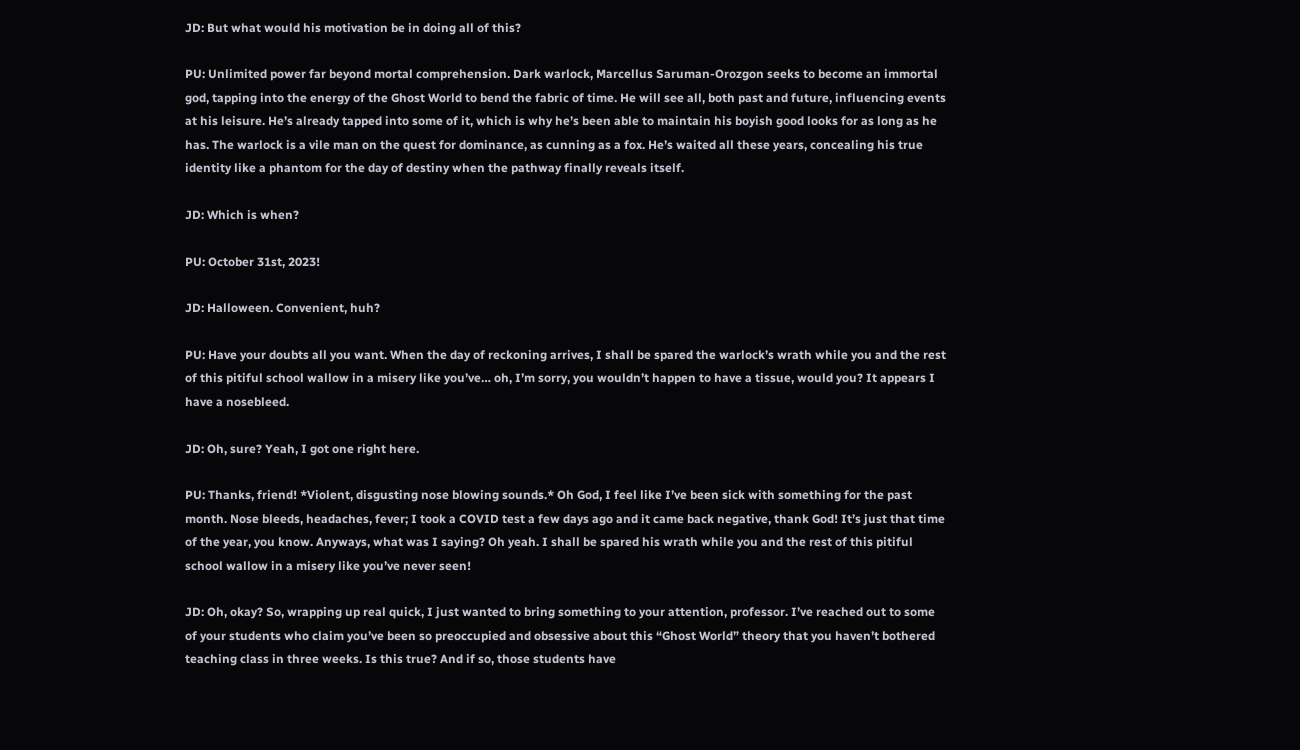JD: But what would his motivation be in doing all of this?

PU: Unlimited power far beyond mortal comprehension. Dark warlock, Marcellus Saruman-Orozgon seeks to become an immortal god, tapping into the energy of the Ghost World to bend the fabric of time. He will see all, both past and future, influencing events at his leisure. He’s already tapped into some of it, which is why he’s been able to maintain his boyish good looks for as long as he has. The warlock is a vile man on the quest for dominance, as cunning as a fox. He’s waited all these years, concealing his true identity like a phantom for the day of destiny when the pathway finally reveals itself.

JD: Which is when?

PU: October 31st, 2023!

JD: Halloween. Convenient, huh?

PU: Have your doubts all you want. When the day of reckoning arrives, I shall be spared the warlock’s wrath while you and the rest of this pitiful school wallow in a misery like you’ve… oh, I’m sorry, you wouldn’t happen to have a tissue, would you? It appears I have a nosebleed.

JD: Oh, sure? Yeah, I got one right here.

PU: Thanks, friend! *Violent, disgusting nose blowing sounds.* Oh God, I feel like I’ve been sick with something for the past month. Nose bleeds, headaches, fever; I took a COVID test a few days ago and it came back negative, thank God! It’s just that time of the year, you know. Anyways, what was I saying? Oh yeah. I shall be spared his wrath while you and the rest of this pitiful school wallow in a misery like you’ve never seen!

JD: Oh, okay? So, wrapping up real quick, I just wanted to bring something to your attention, professor. I’ve reached out to some of your students who claim you’ve been so preoccupied and obsessive about this “Ghost World” theory that you haven’t bothered teaching class in three weeks. Is this true? And if so, those students have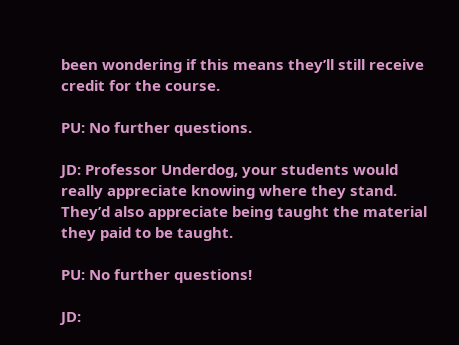been wondering if this means they’ll still receive credit for the course.

PU: No further questions.

JD: Professor Underdog, your students would really appreciate knowing where they stand. They’d also appreciate being taught the material they paid to be taught.

PU: No further questions!

JD: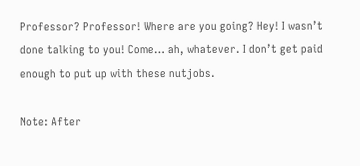Professor? Professor! Where are you going? Hey! I wasn’t done talking to you! Come… ah, whatever. I don’t get paid enough to put up with these nutjobs.

Note: After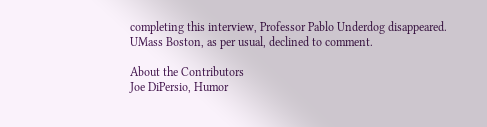completing this interview, Professor Pablo Underdog disappeared. UMass Boston, as per usual, declined to comment.

About the Contributors
Joe DiPersio, Humor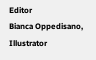Editor
Bianca Oppedisano, Illustrator